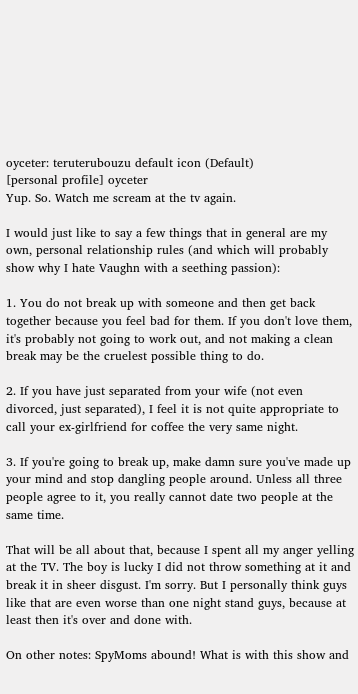oyceter: teruterubouzu default icon (Default)
[personal profile] oyceter
Yup. So. Watch me scream at the tv again.

I would just like to say a few things that in general are my own, personal relationship rules (and which will probably show why I hate Vaughn with a seething passion):

1. You do not break up with someone and then get back together because you feel bad for them. If you don't love them, it's probably not going to work out, and not making a clean break may be the cruelest possible thing to do.

2. If you have just separated from your wife (not even divorced, just separated), I feel it is not quite appropriate to call your ex-girlfriend for coffee the very same night.

3. If you're going to break up, make damn sure you've made up your mind and stop dangling people around. Unless all three people agree to it, you really cannot date two people at the same time.

That will be all about that, because I spent all my anger yelling at the TV. The boy is lucky I did not throw something at it and break it in sheer disgust. I'm sorry. But I personally think guys like that are even worse than one night stand guys, because at least then it's over and done with.

On other notes: SpyMoms abound! What is with this show and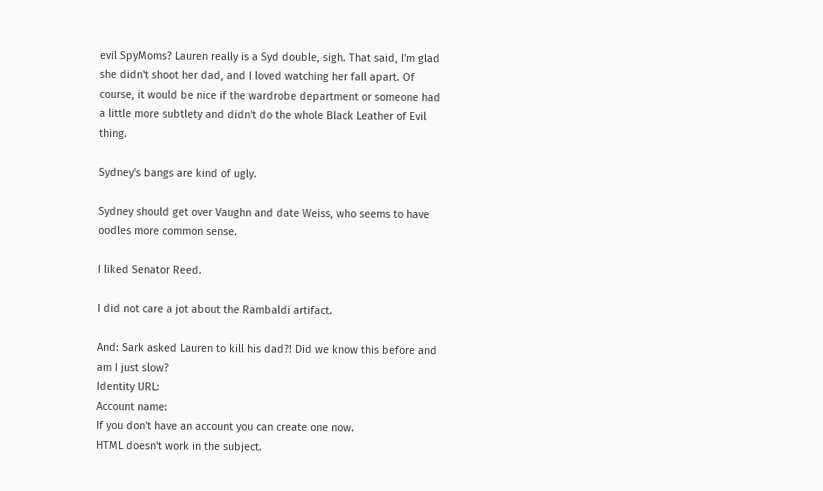evil SpyMoms? Lauren really is a Syd double, sigh. That said, I'm glad she didn't shoot her dad, and I loved watching her fall apart. Of course, it would be nice if the wardrobe department or someone had a little more subtlety and didn't do the whole Black Leather of Evil thing.

Sydney's bangs are kind of ugly.

Sydney should get over Vaughn and date Weiss, who seems to have oodles more common sense.

I liked Senator Reed.

I did not care a jot about the Rambaldi artifact.

And: Sark asked Lauren to kill his dad?! Did we know this before and am I just slow?
Identity URL:
Account name:
If you don't have an account you can create one now.
HTML doesn't work in the subject.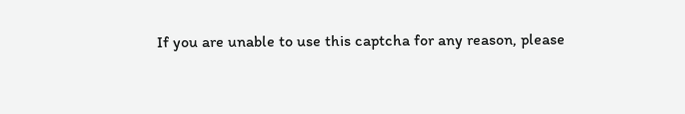If you are unable to use this captcha for any reason, please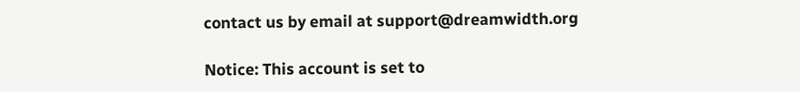contact us by email at support@dreamwidth.org

Notice: This account is set to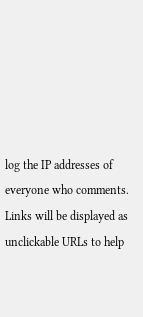log the IP addresses of everyone who comments.
Links will be displayed as unclickable URLs to help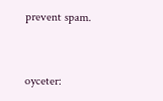prevent spam.


oyceter: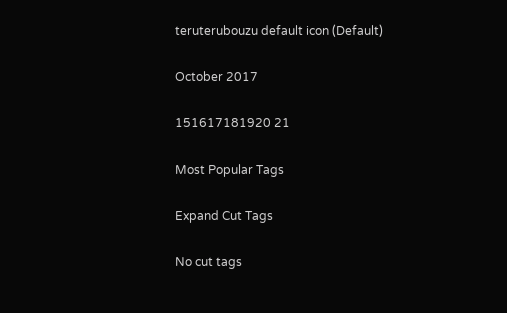teruterubouzu default icon (Default)

October 2017

151617181920 21

Most Popular Tags

Expand Cut Tags

No cut tags